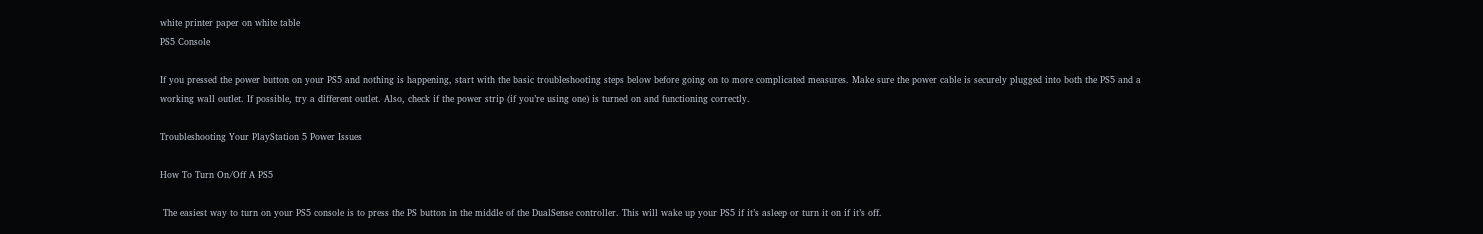white printer paper on white table
PS5 Console

If you pressed the power button on your PS5 and nothing is happening, start with the basic troubleshooting steps below before going on to more complicated measures. Make sure the power cable is securely plugged into both the PS5 and a working wall outlet. If possible, try a different outlet. Also, check if the power strip (if you’re using one) is turned on and functioning correctly.

Troubleshooting Your PlayStation 5 Power Issues

How To Turn On/Off A PS5

 The easiest way to turn on your PS5 console is to press the PS button in the middle of the DualSense controller. This will wake up your PS5 if it’s asleep or turn it on if it’s off.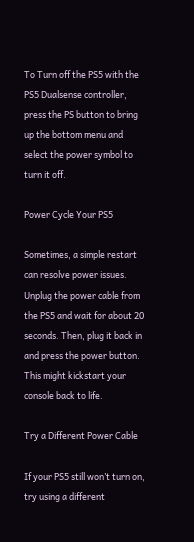To Turn off the PS5 with the PS5 Dualsense controller, press the PS button to bring up the bottom menu and select the power symbol to turn it off.

Power Cycle Your PS5

Sometimes, a simple restart can resolve power issues. Unplug the power cable from the PS5 and wait for about 20 seconds. Then, plug it back in and press the power button. This might kickstart your console back to life.

Try a Different Power Cable

If your PS5 still won’t turn on, try using a different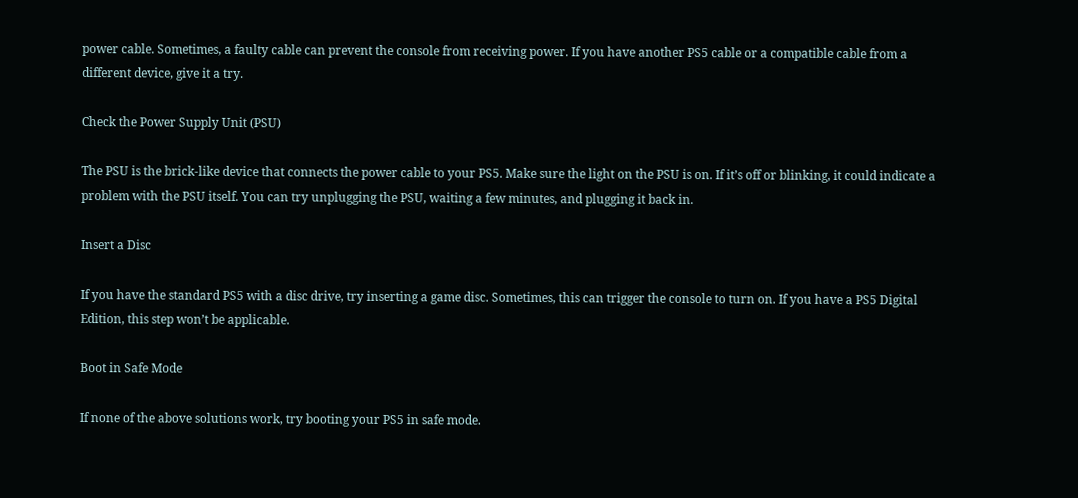power cable. Sometimes, a faulty cable can prevent the console from receiving power. If you have another PS5 cable or a compatible cable from a different device, give it a try.

Check the Power Supply Unit (PSU)

The PSU is the brick-like device that connects the power cable to your PS5. Make sure the light on the PSU is on. If it’s off or blinking, it could indicate a problem with the PSU itself. You can try unplugging the PSU, waiting a few minutes, and plugging it back in.

Insert a Disc

If you have the standard PS5 with a disc drive, try inserting a game disc. Sometimes, this can trigger the console to turn on. If you have a PS5 Digital Edition, this step won’t be applicable.

Boot in Safe Mode

If none of the above solutions work, try booting your PS5 in safe mode.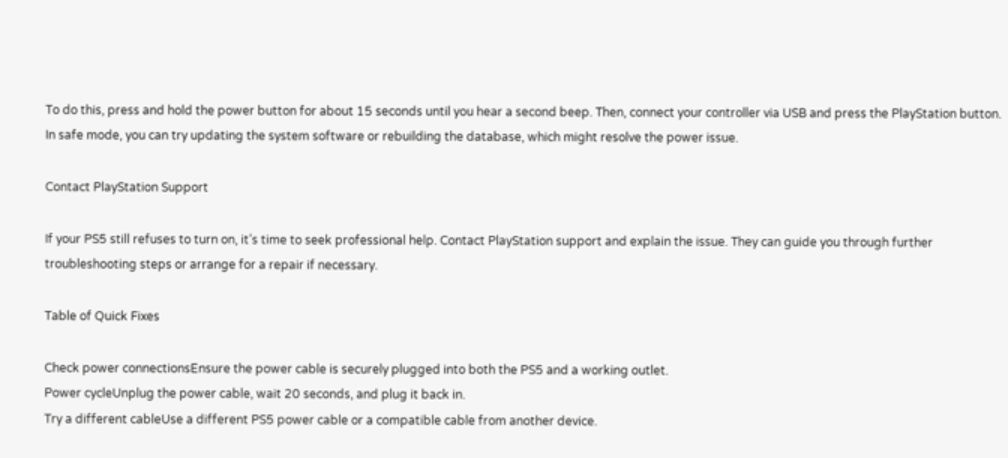To do this, press and hold the power button for about 15 seconds until you hear a second beep. Then, connect your controller via USB and press the PlayStation button. In safe mode, you can try updating the system software or rebuilding the database, which might resolve the power issue.

Contact PlayStation Support

If your PS5 still refuses to turn on, it’s time to seek professional help. Contact PlayStation support and explain the issue. They can guide you through further troubleshooting steps or arrange for a repair if necessary.

Table of Quick Fixes

Check power connectionsEnsure the power cable is securely plugged into both the PS5 and a working outlet.
Power cycleUnplug the power cable, wait 20 seconds, and plug it back in.
Try a different cableUse a different PS5 power cable or a compatible cable from another device.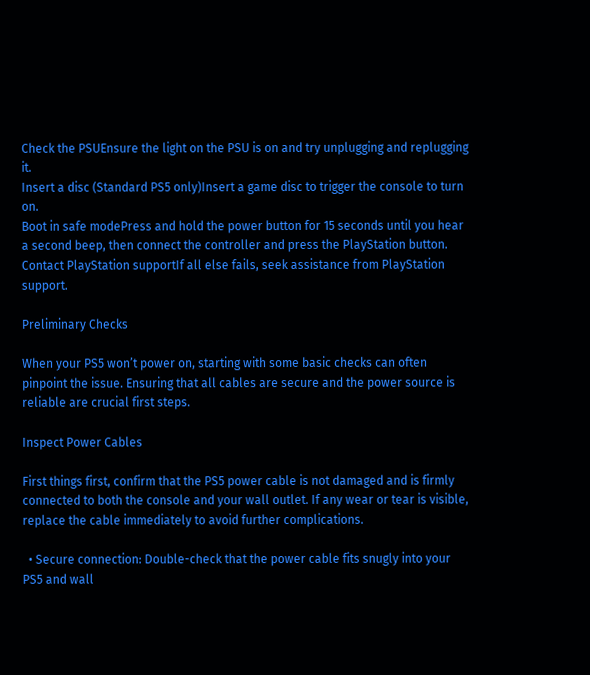Check the PSUEnsure the light on the PSU is on and try unplugging and replugging it.
Insert a disc (Standard PS5 only)Insert a game disc to trigger the console to turn on.
Boot in safe modePress and hold the power button for 15 seconds until you hear a second beep, then connect the controller and press the PlayStation button.
Contact PlayStation supportIf all else fails, seek assistance from PlayStation support.

Preliminary Checks

When your PS5 won’t power on, starting with some basic checks can often pinpoint the issue. Ensuring that all cables are secure and the power source is reliable are crucial first steps.

Inspect Power Cables

First things first, confirm that the PS5 power cable is not damaged and is firmly connected to both the console and your wall outlet. If any wear or tear is visible, replace the cable immediately to avoid further complications.

  • Secure connection: Double-check that the power cable fits snugly into your PS5 and wall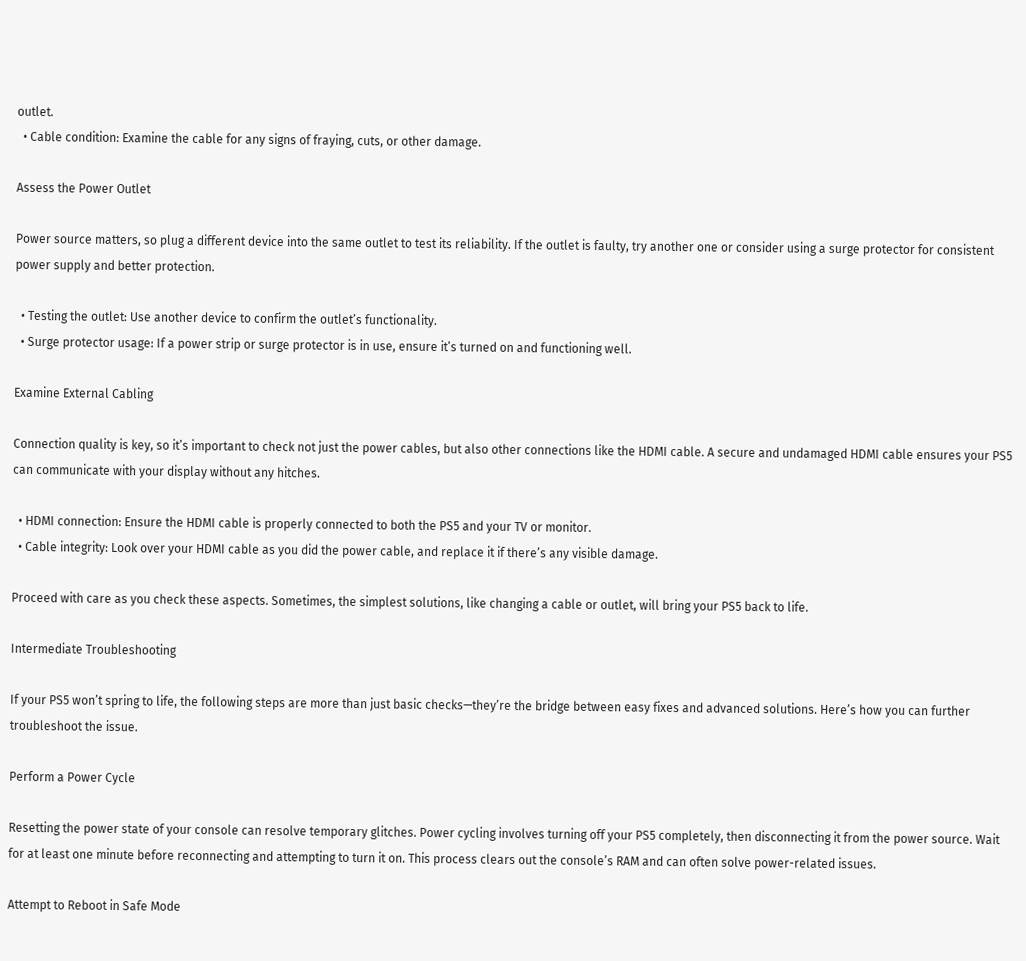outlet.
  • Cable condition: Examine the cable for any signs of fraying, cuts, or other damage.

Assess the Power Outlet

Power source matters, so plug a different device into the same outlet to test its reliability. If the outlet is faulty, try another one or consider using a surge protector for consistent power supply and better protection.

  • Testing the outlet: Use another device to confirm the outlet’s functionality.
  • Surge protector usage: If a power strip or surge protector is in use, ensure it’s turned on and functioning well.

Examine External Cabling

Connection quality is key, so it’s important to check not just the power cables, but also other connections like the HDMI cable. A secure and undamaged HDMI cable ensures your PS5 can communicate with your display without any hitches.

  • HDMI connection: Ensure the HDMI cable is properly connected to both the PS5 and your TV or monitor.
  • Cable integrity: Look over your HDMI cable as you did the power cable, and replace it if there’s any visible damage.

Proceed with care as you check these aspects. Sometimes, the simplest solutions, like changing a cable or outlet, will bring your PS5 back to life.

Intermediate Troubleshooting

If your PS5 won’t spring to life, the following steps are more than just basic checks—they’re the bridge between easy fixes and advanced solutions. Here’s how you can further troubleshoot the issue.

Perform a Power Cycle

Resetting the power state of your console can resolve temporary glitches. Power cycling involves turning off your PS5 completely, then disconnecting it from the power source. Wait for at least one minute before reconnecting and attempting to turn it on. This process clears out the console’s RAM and can often solve power-related issues.

Attempt to Reboot in Safe Mode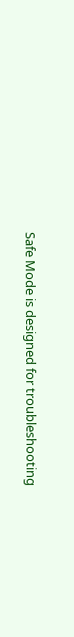Safe Mode is designed for troubleshooting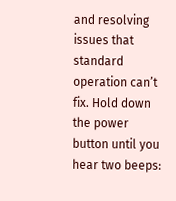and resolving issues that standard operation can’t fix. Hold down the power button until you hear two beeps: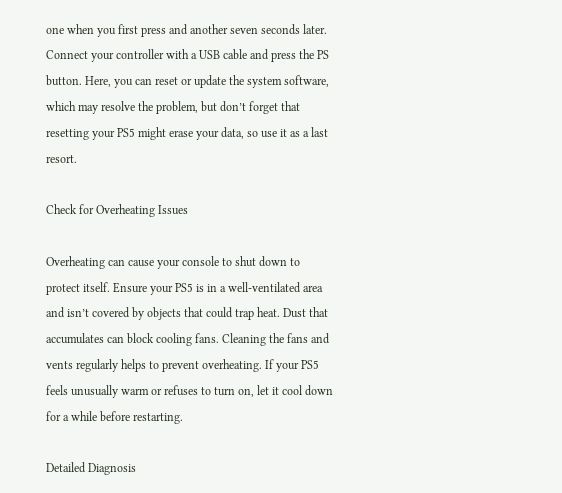one when you first press and another seven seconds later. Connect your controller with a USB cable and press the PS button. Here, you can reset or update the system software, which may resolve the problem, but don’t forget that resetting your PS5 might erase your data, so use it as a last resort.

Check for Overheating Issues

Overheating can cause your console to shut down to protect itself. Ensure your PS5 is in a well-ventilated area and isn’t covered by objects that could trap heat. Dust that accumulates can block cooling fans. Cleaning the fans and vents regularly helps to prevent overheating. If your PS5 feels unusually warm or refuses to turn on, let it cool down for a while before restarting.

Detailed Diagnosis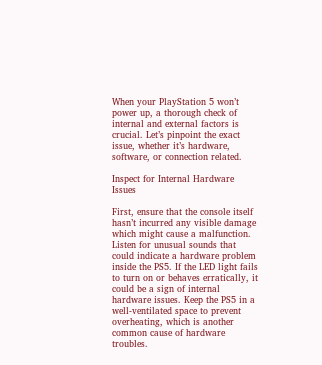When your PlayStation 5 won’t power up, a thorough check of internal and external factors is crucial. Let’s pinpoint the exact issue, whether it’s hardware, software, or connection related.

Inspect for Internal Hardware Issues

First, ensure that the console itself hasn’t incurred any visible damage which might cause a malfunction. Listen for unusual sounds that could indicate a hardware problem inside the PS5. If the LED light fails to turn on or behaves erratically, it could be a sign of internal hardware issues. Keep the PS5 in a well-ventilated space to prevent overheating, which is another common cause of hardware troubles.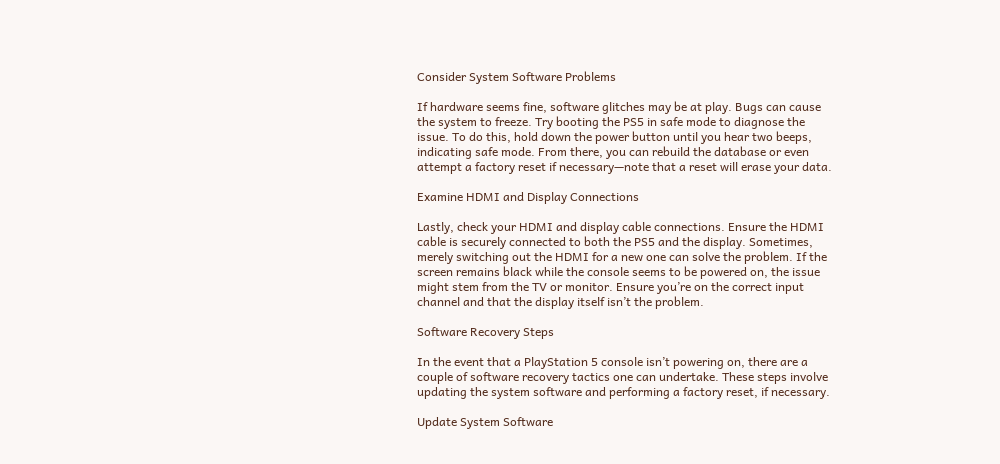Consider System Software Problems

If hardware seems fine, software glitches may be at play. Bugs can cause the system to freeze. Try booting the PS5 in safe mode to diagnose the issue. To do this, hold down the power button until you hear two beeps, indicating safe mode. From there, you can rebuild the database or even attempt a factory reset if necessary—note that a reset will erase your data.

Examine HDMI and Display Connections

Lastly, check your HDMI and display cable connections. Ensure the HDMI cable is securely connected to both the PS5 and the display. Sometimes, merely switching out the HDMI for a new one can solve the problem. If the screen remains black while the console seems to be powered on, the issue might stem from the TV or monitor. Ensure you’re on the correct input channel and that the display itself isn’t the problem.

Software Recovery Steps

In the event that a PlayStation 5 console isn’t powering on, there are a couple of software recovery tactics one can undertake. These steps involve updating the system software and performing a factory reset, if necessary.

Update System Software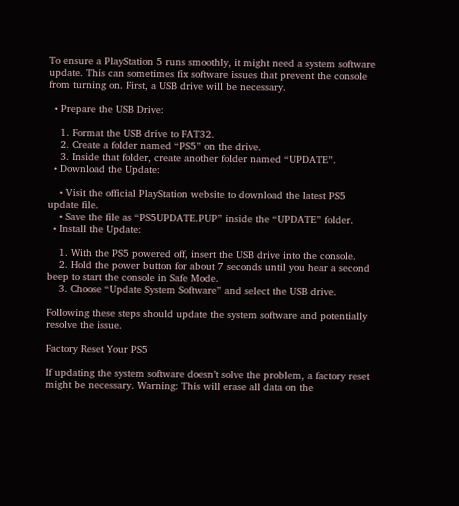To ensure a PlayStation 5 runs smoothly, it might need a system software update. This can sometimes fix software issues that prevent the console from turning on. First, a USB drive will be necessary.

  • Prepare the USB Drive:

    1. Format the USB drive to FAT32.
    2. Create a folder named “PS5” on the drive.
    3. Inside that folder, create another folder named “UPDATE”.
  • Download the Update:

    • Visit the official PlayStation website to download the latest PS5 update file.
    • Save the file as “PS5UPDATE.PUP” inside the “UPDATE” folder.
  • Install the Update:

    1. With the PS5 powered off, insert the USB drive into the console.
    2. Hold the power button for about 7 seconds until you hear a second beep to start the console in Safe Mode.
    3. Choose “Update System Software” and select the USB drive.

Following these steps should update the system software and potentially resolve the issue.

Factory Reset Your PS5

If updating the system software doesn’t solve the problem, a factory reset might be necessary. Warning: This will erase all data on the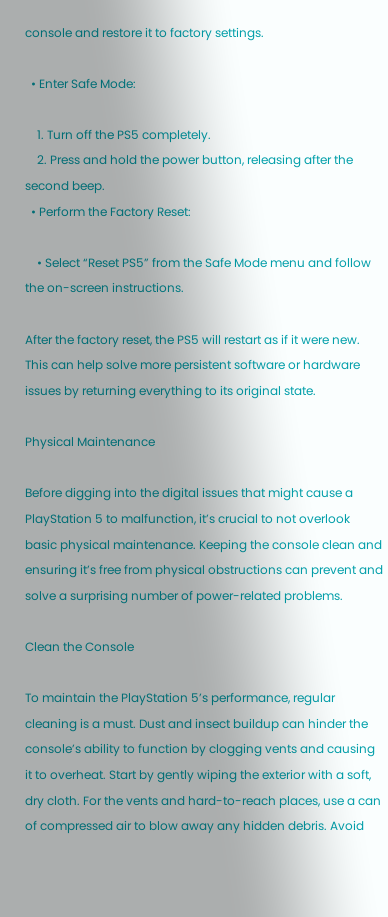console and restore it to factory settings.

  • Enter Safe Mode:

    1. Turn off the PS5 completely.
    2. Press and hold the power button, releasing after the second beep.
  • Perform the Factory Reset:

    • Select “Reset PS5” from the Safe Mode menu and follow the on-screen instructions.

After the factory reset, the PS5 will restart as if it were new. This can help solve more persistent software or hardware issues by returning everything to its original state.

Physical Maintenance

Before digging into the digital issues that might cause a PlayStation 5 to malfunction, it’s crucial to not overlook basic physical maintenance. Keeping the console clean and ensuring it’s free from physical obstructions can prevent and solve a surprising number of power-related problems.

Clean the Console

To maintain the PlayStation 5’s performance, regular cleaning is a must. Dust and insect buildup can hinder the console’s ability to function by clogging vents and causing it to overheat. Start by gently wiping the exterior with a soft, dry cloth. For the vents and hard-to-reach places, use a can of compressed air to blow away any hidden debris. Avoid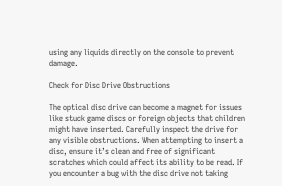using any liquids directly on the console to prevent damage.

Check for Disc Drive Obstructions

The optical disc drive can become a magnet for issues like stuck game discs or foreign objects that children might have inserted. Carefully inspect the drive for any visible obstructions. When attempting to insert a disc, ensure it’s clean and free of significant scratches which could affect its ability to be read. If you encounter a bug with the disc drive not taking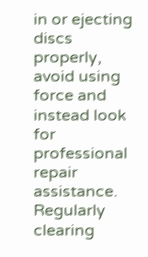in or ejecting discs properly, avoid using force and instead look for professional repair assistance. Regularly clearing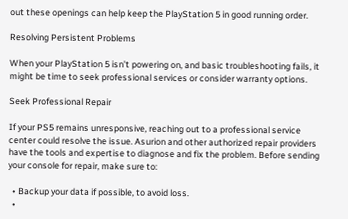out these openings can help keep the PlayStation 5 in good running order.

Resolving Persistent Problems

When your PlayStation 5 isn’t powering on, and basic troubleshooting fails, it might be time to seek professional services or consider warranty options.

Seek Professional Repair

If your PS5 remains unresponsive, reaching out to a professional service center could resolve the issue. Asurion and other authorized repair providers have the tools and expertise to diagnose and fix the problem. Before sending your console for repair, make sure to:

  • Backup your data if possible, to avoid loss.
  •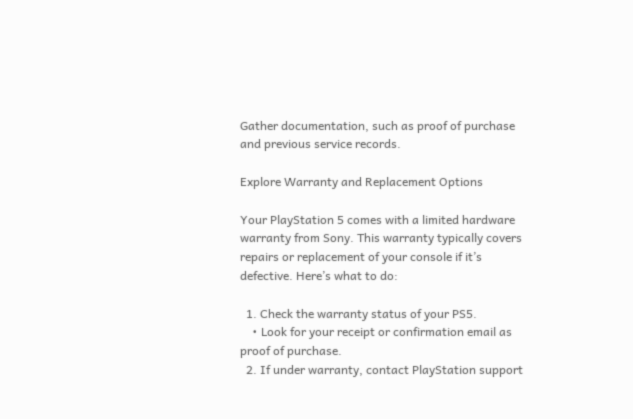Gather documentation, such as proof of purchase and previous service records.

Explore Warranty and Replacement Options

Your PlayStation 5 comes with a limited hardware warranty from Sony. This warranty typically covers repairs or replacement of your console if it’s defective. Here’s what to do:

  1. Check the warranty status of your PS5.
    • Look for your receipt or confirmation email as proof of purchase.
  2. If under warranty, contact PlayStation support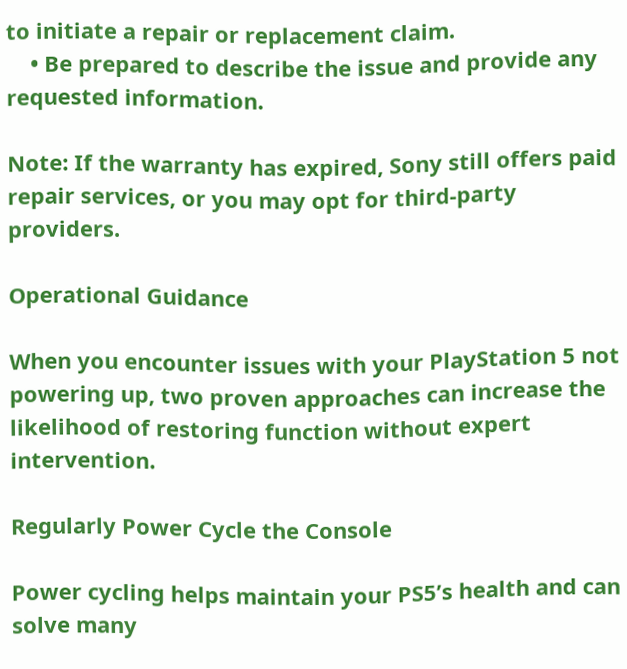to initiate a repair or replacement claim.
    • Be prepared to describe the issue and provide any requested information.

Note: If the warranty has expired, Sony still offers paid repair services, or you may opt for third-party providers.

Operational Guidance

When you encounter issues with your PlayStation 5 not powering up, two proven approaches can increase the likelihood of restoring function without expert intervention.

Regularly Power Cycle the Console

Power cycling helps maintain your PS5’s health and can solve many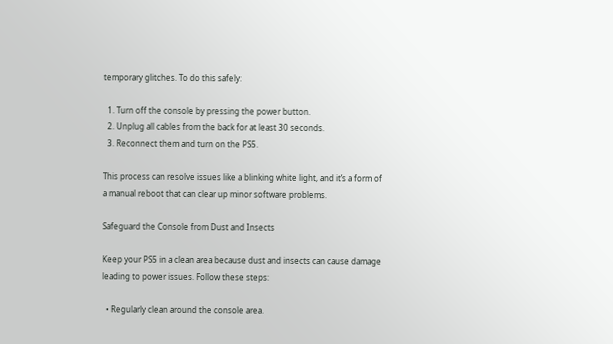temporary glitches. To do this safely:

  1. Turn off the console by pressing the power button.
  2. Unplug all cables from the back for at least 30 seconds.
  3. Reconnect them and turn on the PS5.

This process can resolve issues like a blinking white light, and it’s a form of a manual reboot that can clear up minor software problems.

Safeguard the Console from Dust and Insects

Keep your PS5 in a clean area because dust and insects can cause damage leading to power issues. Follow these steps:

  • Regularly clean around the console area.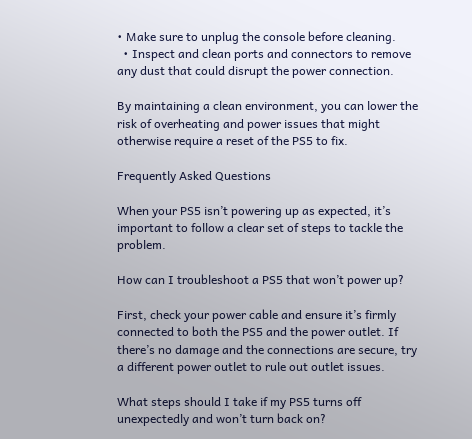• Make sure to unplug the console before cleaning.
  • Inspect and clean ports and connectors to remove any dust that could disrupt the power connection.

By maintaining a clean environment, you can lower the risk of overheating and power issues that might otherwise require a reset of the PS5 to fix.

Frequently Asked Questions

When your PS5 isn’t powering up as expected, it’s important to follow a clear set of steps to tackle the problem.

How can I troubleshoot a PS5 that won’t power up?

First, check your power cable and ensure it’s firmly connected to both the PS5 and the power outlet. If there’s no damage and the connections are secure, try a different power outlet to rule out outlet issues.

What steps should I take if my PS5 turns off unexpectedly and won’t turn back on?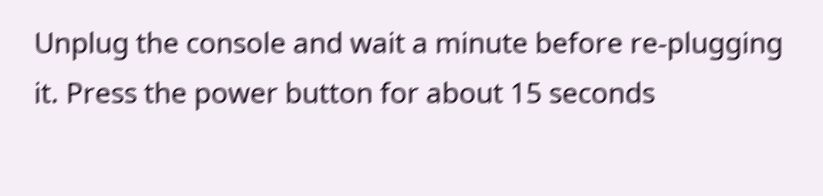Unplug the console and wait a minute before re-plugging it. Press the power button for about 15 seconds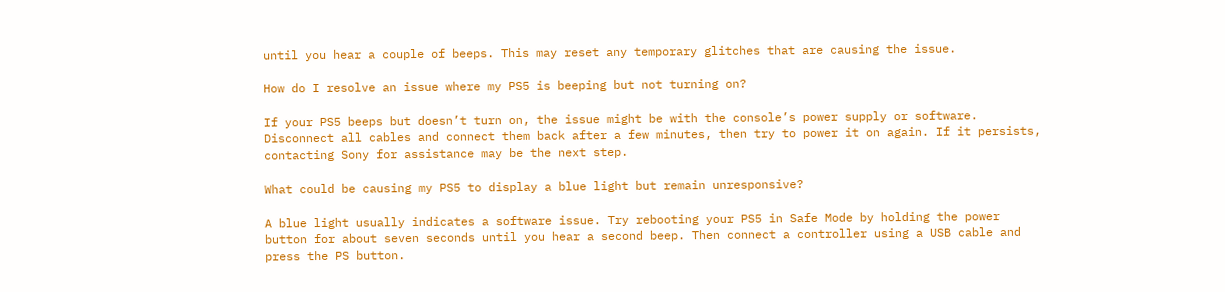until you hear a couple of beeps. This may reset any temporary glitches that are causing the issue.

How do I resolve an issue where my PS5 is beeping but not turning on?

If your PS5 beeps but doesn’t turn on, the issue might be with the console’s power supply or software. Disconnect all cables and connect them back after a few minutes, then try to power it on again. If it persists, contacting Sony for assistance may be the next step.

What could be causing my PS5 to display a blue light but remain unresponsive?

A blue light usually indicates a software issue. Try rebooting your PS5 in Safe Mode by holding the power button for about seven seconds until you hear a second beep. Then connect a controller using a USB cable and press the PS button.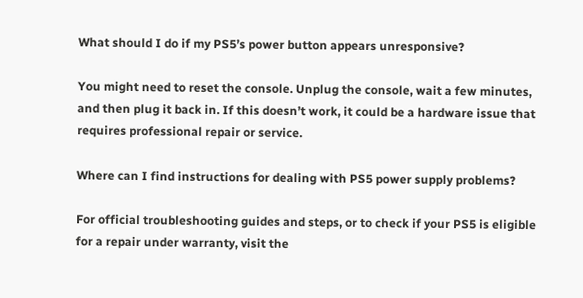What should I do if my PS5’s power button appears unresponsive?

You might need to reset the console. Unplug the console, wait a few minutes, and then plug it back in. If this doesn’t work, it could be a hardware issue that requires professional repair or service.

Where can I find instructions for dealing with PS5 power supply problems?

For official troubleshooting guides and steps, or to check if your PS5 is eligible for a repair under warranty, visit the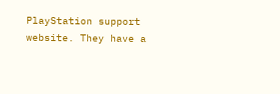PlayStation support website. They have a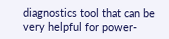diagnostics tool that can be very helpful for power-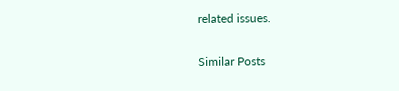related issues.

Similar Posts